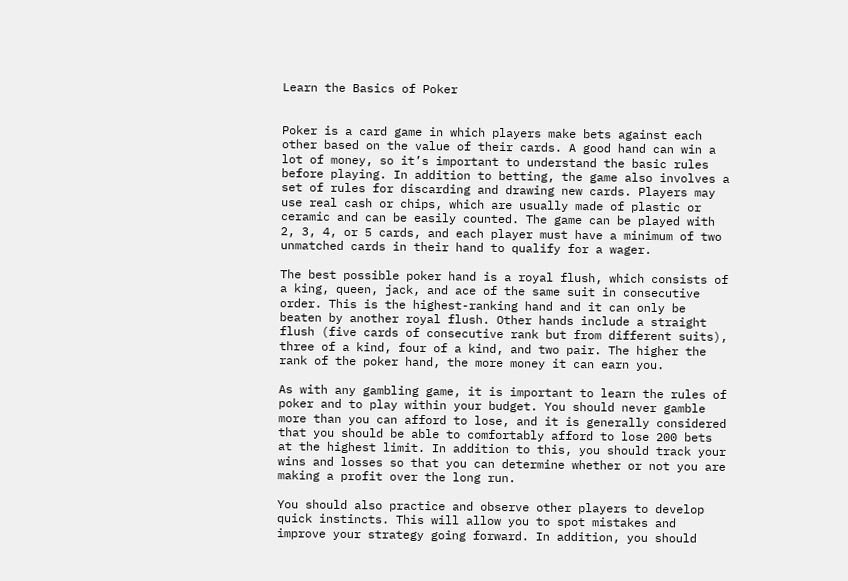Learn the Basics of Poker


Poker is a card game in which players make bets against each other based on the value of their cards. A good hand can win a lot of money, so it’s important to understand the basic rules before playing. In addition to betting, the game also involves a set of rules for discarding and drawing new cards. Players may use real cash or chips, which are usually made of plastic or ceramic and can be easily counted. The game can be played with 2, 3, 4, or 5 cards, and each player must have a minimum of two unmatched cards in their hand to qualify for a wager.

The best possible poker hand is a royal flush, which consists of a king, queen, jack, and ace of the same suit in consecutive order. This is the highest-ranking hand and it can only be beaten by another royal flush. Other hands include a straight flush (five cards of consecutive rank but from different suits), three of a kind, four of a kind, and two pair. The higher the rank of the poker hand, the more money it can earn you.

As with any gambling game, it is important to learn the rules of poker and to play within your budget. You should never gamble more than you can afford to lose, and it is generally considered that you should be able to comfortably afford to lose 200 bets at the highest limit. In addition to this, you should track your wins and losses so that you can determine whether or not you are making a profit over the long run.

You should also practice and observe other players to develop quick instincts. This will allow you to spot mistakes and improve your strategy going forward. In addition, you should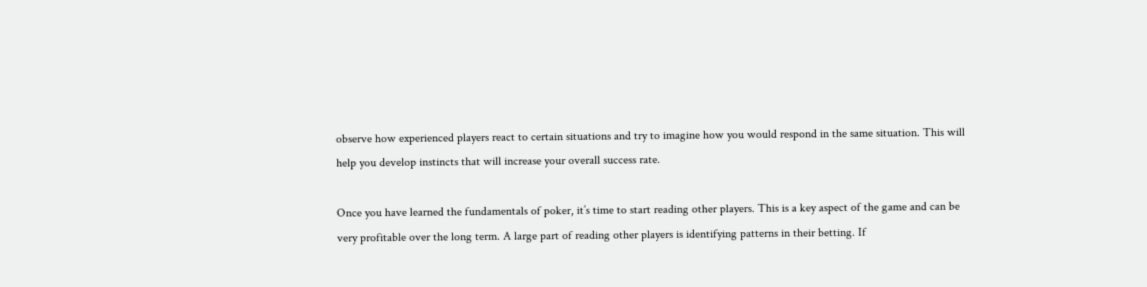observe how experienced players react to certain situations and try to imagine how you would respond in the same situation. This will help you develop instincts that will increase your overall success rate.

Once you have learned the fundamentals of poker, it’s time to start reading other players. This is a key aspect of the game and can be very profitable over the long term. A large part of reading other players is identifying patterns in their betting. If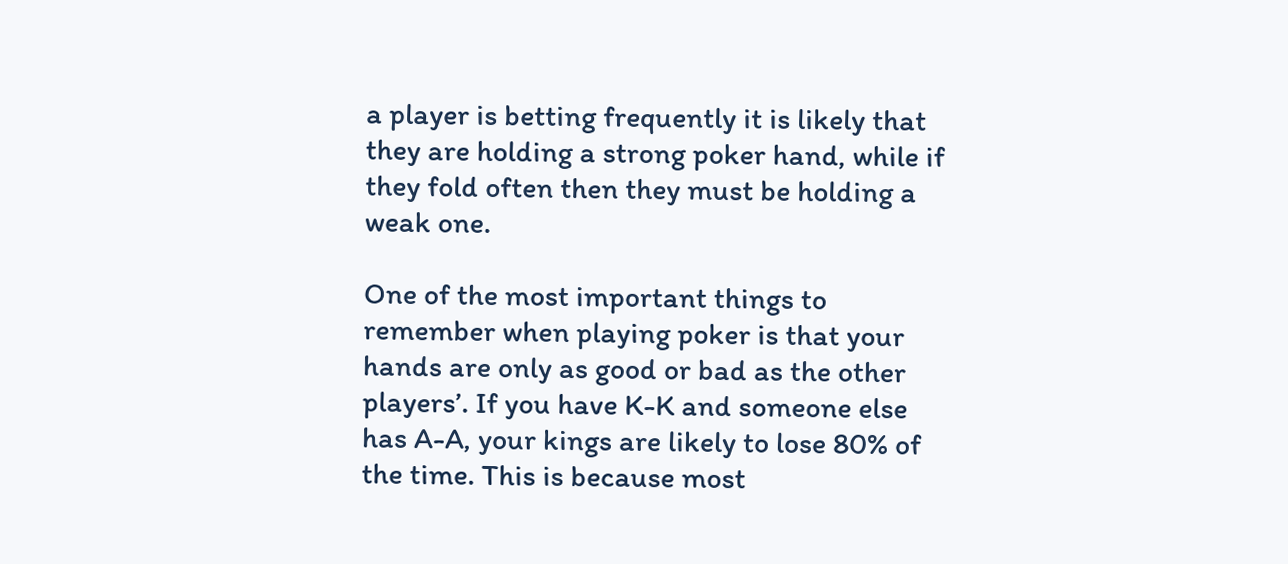a player is betting frequently it is likely that they are holding a strong poker hand, while if they fold often then they must be holding a weak one.

One of the most important things to remember when playing poker is that your hands are only as good or bad as the other players’. If you have K-K and someone else has A-A, your kings are likely to lose 80% of the time. This is because most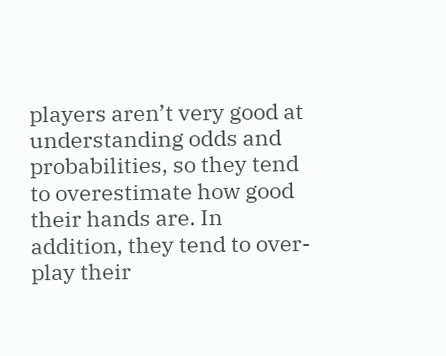players aren’t very good at understanding odds and probabilities, so they tend to overestimate how good their hands are. In addition, they tend to over-play their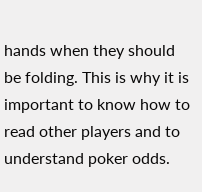hands when they should be folding. This is why it is important to know how to read other players and to understand poker odds.